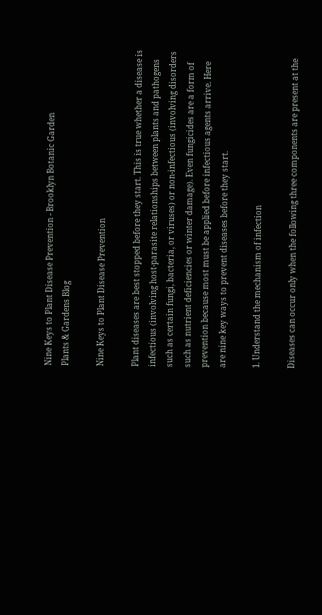Nine Keys to Plant Disease Prevention - Brooklyn Botanic Garden
Plants & Gardens Blog

Nine Keys to Plant Disease Prevention

Plant diseases are best stopped before they start. This is true whether a disease is infectious (involving host-parasite relationships between plants and pathogens such as certain fungi, bacteria, or viruses) or non-infectious (involving disorders such as nutrient deficiencies or winter damage). Even fungicides are a form of prevention because most must be applied before infectious agents arrive. Here are nine key ways to prevent diseases before they start.

1. Understand the mechanism of infection

Diseases can occur only when the following three components are present at the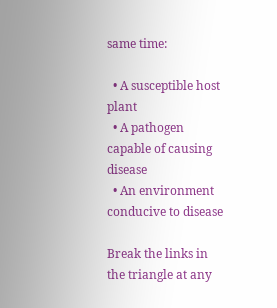same time:

  • A susceptible host plant
  • A pathogen capable of causing disease
  • An environment conducive to disease

Break the links in the triangle at any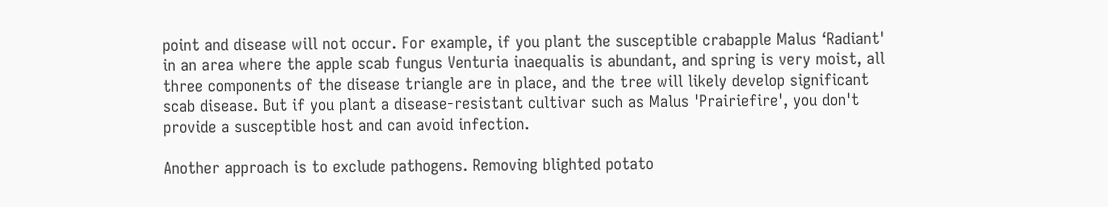point and disease will not occur. For example, if you plant the susceptible crabapple Malus ‘Radiant' in an area where the apple scab fungus Venturia inaequalis is abundant, and spring is very moist, all three components of the disease triangle are in place, and the tree will likely develop significant scab disease. But if you plant a disease-resistant cultivar such as Malus 'Prairiefire', you don't provide a susceptible host and can avoid infection.

Another approach is to exclude pathogens. Removing blighted potato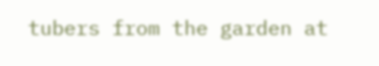tubers from the garden at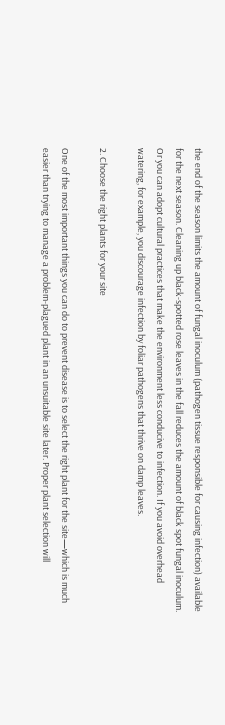the end of the season limits the amount of fungal inoculum (pathogen tissue responsible for causing infection) available for the next season. Cleaning up black-spotted rose leaves in the fall reduces the amount of black spot fungal inoculum. Or you can adopt cultural practices that make the environment less conducive to infection. If you avoid overhead watering, for example, you discourage infection by foliar pathogens that thrive on damp leaves.

2. Choose the right plants for your site

One of the most important things you can do to prevent disease is to select the right plant for the site—which is much easier than trying to manage a problem-plagued plant in an unsuitable site later. Proper plant selection will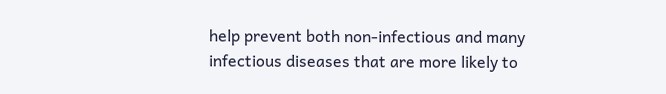help prevent both non-infectious and many infectious diseases that are more likely to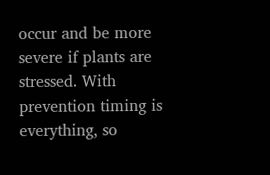occur and be more severe if plants are stressed. With prevention timing is everything, so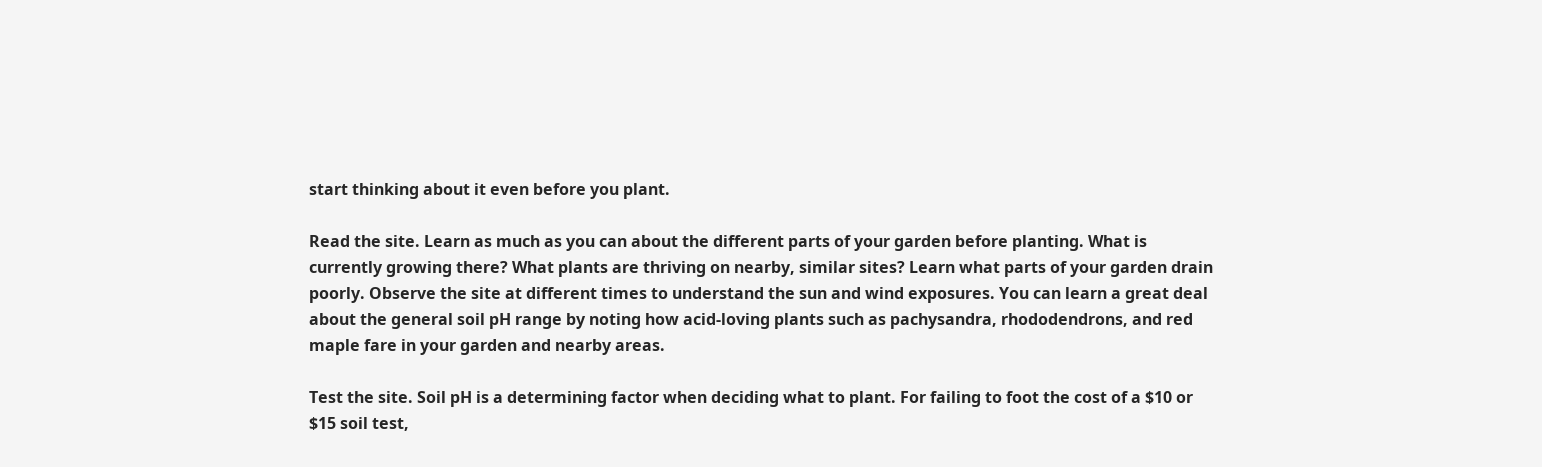start thinking about it even before you plant.

Read the site. Learn as much as you can about the different parts of your garden before planting. What is currently growing there? What plants are thriving on nearby, similar sites? Learn what parts of your garden drain poorly. Observe the site at different times to understand the sun and wind exposures. You can learn a great deal about the general soil pH range by noting how acid-loving plants such as pachysandra, rhododendrons, and red maple fare in your garden and nearby areas.

Test the site. Soil pH is a determining factor when deciding what to plant. For failing to foot the cost of a $10 or $15 soil test,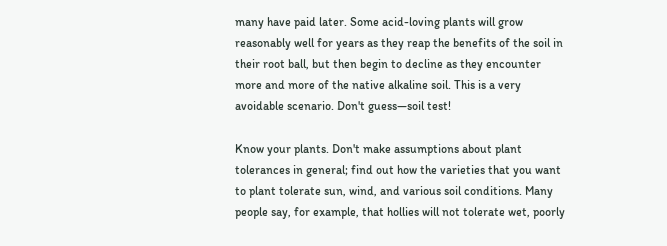many have paid later. Some acid-loving plants will grow reasonably well for years as they reap the benefits of the soil in their root ball, but then begin to decline as they encounter more and more of the native alkaline soil. This is a very avoidable scenario. Don't guess—soil test!

Know your plants. Don't make assumptions about plant tolerances in general; find out how the varieties that you want to plant tolerate sun, wind, and various soil conditions. Many people say, for example, that hollies will not tolerate wet, poorly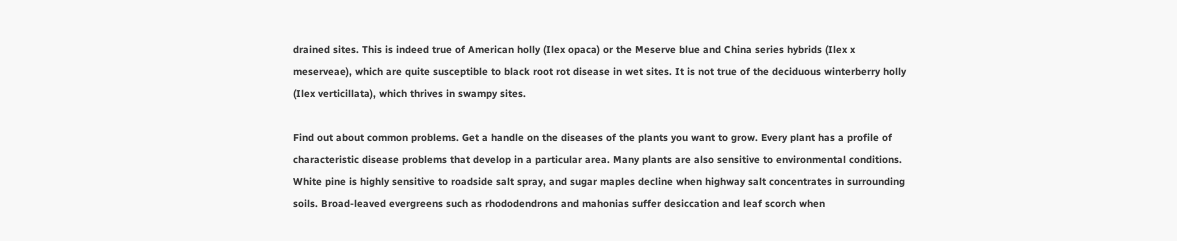drained sites. This is indeed true of American holly (Ilex opaca) or the Meserve blue and China series hybrids (Ilex x meserveae), which are quite susceptible to black root rot disease in wet sites. It is not true of the deciduous winterberry holly (Ilex verticillata), which thrives in swampy sites.

Find out about common problems. Get a handle on the diseases of the plants you want to grow. Every plant has a profile of characteristic disease problems that develop in a particular area. Many plants are also sensitive to environmental conditions. White pine is highly sensitive to roadside salt spray, and sugar maples decline when highway salt concentrates in surrounding soils. Broad-leaved evergreens such as rhododendrons and mahonias suffer desiccation and leaf scorch when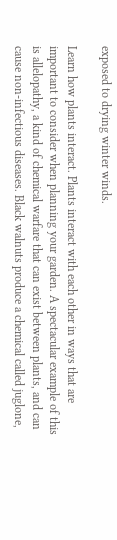exposed to drying winter winds.

Learn how plants interact. Plants interact with each other in ways that are important to consider when planning your garden. A spectacular example of this is allelopathy, a kind of chemical warfare that can exist between plants, and can cause non-infectious diseases. Black walnuts produce a chemical called juglone,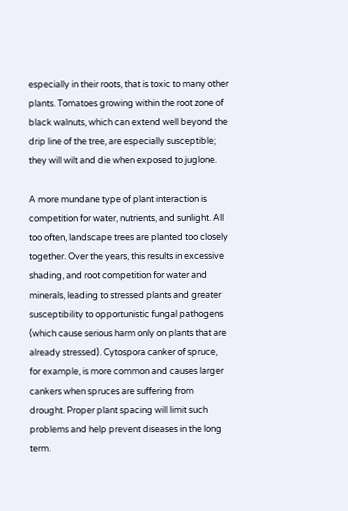especially in their roots, that is toxic to many other plants. Tomatoes growing within the root zone of black walnuts, which can extend well beyond the drip line of the tree, are especially susceptible; they will wilt and die when exposed to juglone.

A more mundane type of plant interaction is competition for water, nutrients, and sunlight. All too often, landscape trees are planted too closely together. Over the years, this results in excessive shading, and root competition for water and minerals, leading to stressed plants and greater susceptibility to opportunistic fungal pathogens (which cause serious harm only on plants that are already stressed). Cytospora canker of spruce, for example, is more common and causes larger cankers when spruces are suffering from drought. Proper plant spacing will limit such problems and help prevent diseases in the long term.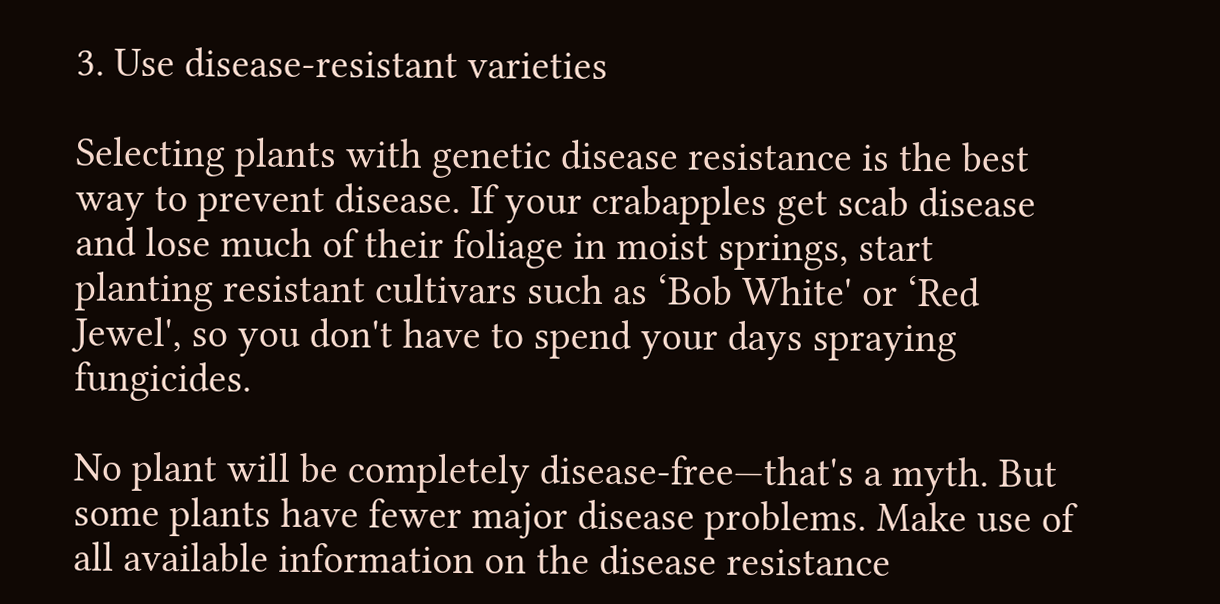3. Use disease-resistant varieties

Selecting plants with genetic disease resistance is the best way to prevent disease. If your crabapples get scab disease and lose much of their foliage in moist springs, start planting resistant cultivars such as ‘Bob White' or ‘Red Jewel', so you don't have to spend your days spraying fungicides.

No plant will be completely disease-free—that's a myth. But some plants have fewer major disease problems. Make use of all available information on the disease resistance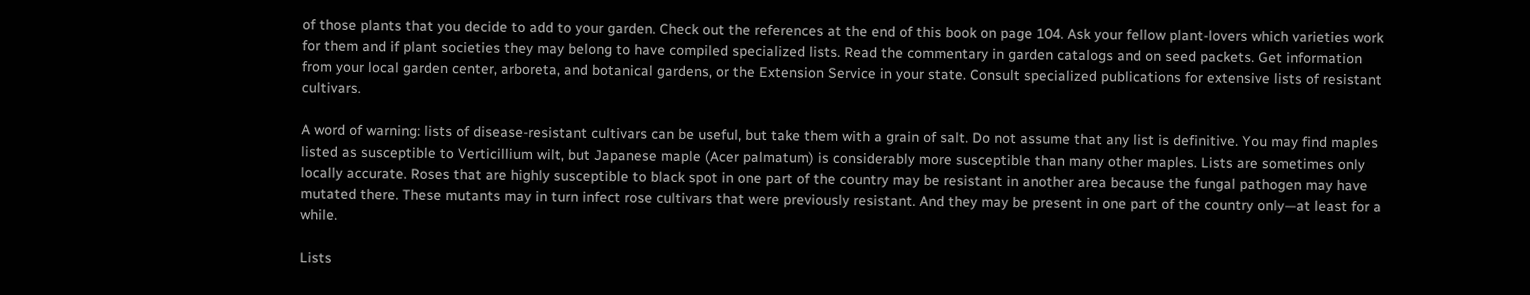of those plants that you decide to add to your garden. Check out the references at the end of this book on page 104. Ask your fellow plant-lovers which varieties work for them and if plant societies they may belong to have compiled specialized lists. Read the commentary in garden catalogs and on seed packets. Get information from your local garden center, arboreta, and botanical gardens, or the Extension Service in your state. Consult specialized publications for extensive lists of resistant cultivars.

A word of warning: lists of disease-resistant cultivars can be useful, but take them with a grain of salt. Do not assume that any list is definitive. You may find maples listed as susceptible to Verticillium wilt, but Japanese maple (Acer palmatum) is considerably more susceptible than many other maples. Lists are sometimes only locally accurate. Roses that are highly susceptible to black spot in one part of the country may be resistant in another area because the fungal pathogen may have mutated there. These mutants may in turn infect rose cultivars that were previously resistant. And they may be present in one part of the country only—at least for a while.

Lists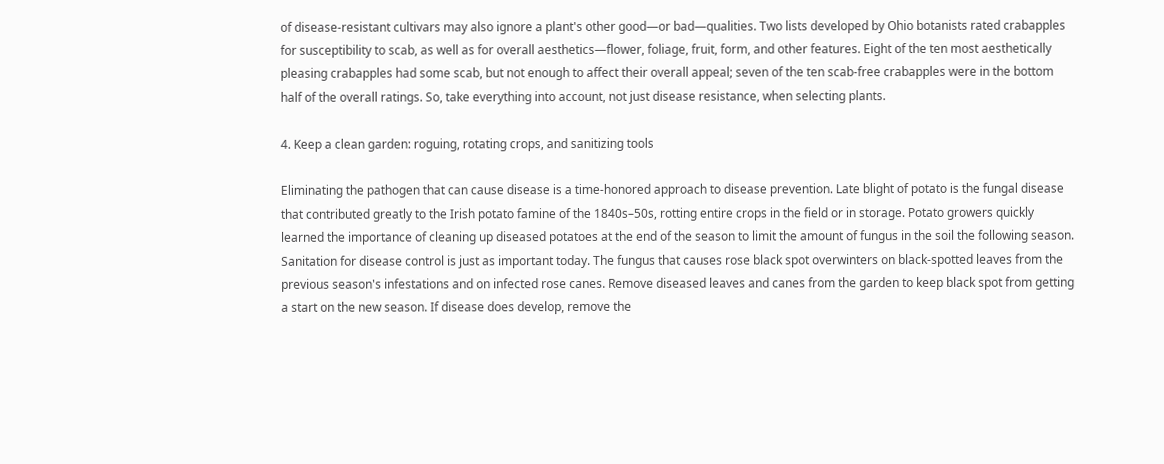of disease-resistant cultivars may also ignore a plant's other good—or bad—qualities. Two lists developed by Ohio botanists rated crabapples for susceptibility to scab, as well as for overall aesthetics—flower, foliage, fruit, form, and other features. Eight of the ten most aesthetically pleasing crabapples had some scab, but not enough to affect their overall appeal; seven of the ten scab-free crabapples were in the bottom half of the overall ratings. So, take everything into account, not just disease resistance, when selecting plants.

4. Keep a clean garden: roguing, rotating crops, and sanitizing tools

Eliminating the pathogen that can cause disease is a time-honored approach to disease prevention. Late blight of potato is the fungal disease that contributed greatly to the Irish potato famine of the 1840s–50s, rotting entire crops in the field or in storage. Potato growers quickly learned the importance of cleaning up diseased potatoes at the end of the season to limit the amount of fungus in the soil the following season. Sanitation for disease control is just as important today. The fungus that causes rose black spot overwinters on black-spotted leaves from the previous season's infestations and on infected rose canes. Remove diseased leaves and canes from the garden to keep black spot from getting a start on the new season. If disease does develop, remove the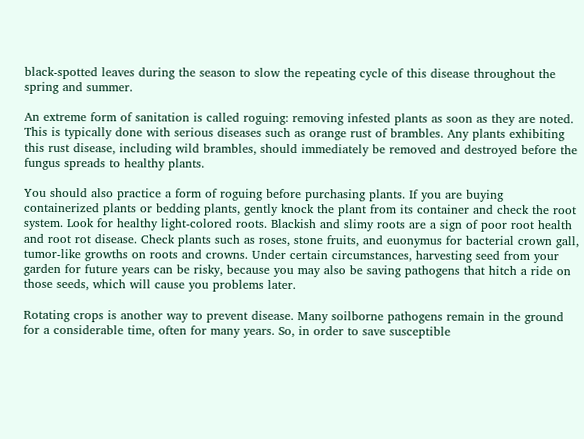black-spotted leaves during the season to slow the repeating cycle of this disease throughout the spring and summer.

An extreme form of sanitation is called roguing: removing infested plants as soon as they are noted. This is typically done with serious diseases such as orange rust of brambles. Any plants exhibiting this rust disease, including wild brambles, should immediately be removed and destroyed before the fungus spreads to healthy plants.

You should also practice a form of roguing before purchasing plants. If you are buying containerized plants or bedding plants, gently knock the plant from its container and check the root system. Look for healthy light-colored roots. Blackish and slimy roots are a sign of poor root health and root rot disease. Check plants such as roses, stone fruits, and euonymus for bacterial crown gall, tumor-like growths on roots and crowns. Under certain circumstances, harvesting seed from your garden for future years can be risky, because you may also be saving pathogens that hitch a ride on those seeds, which will cause you problems later.

Rotating crops is another way to prevent disease. Many soilborne pathogens remain in the ground for a considerable time, often for many years. So, in order to save susceptible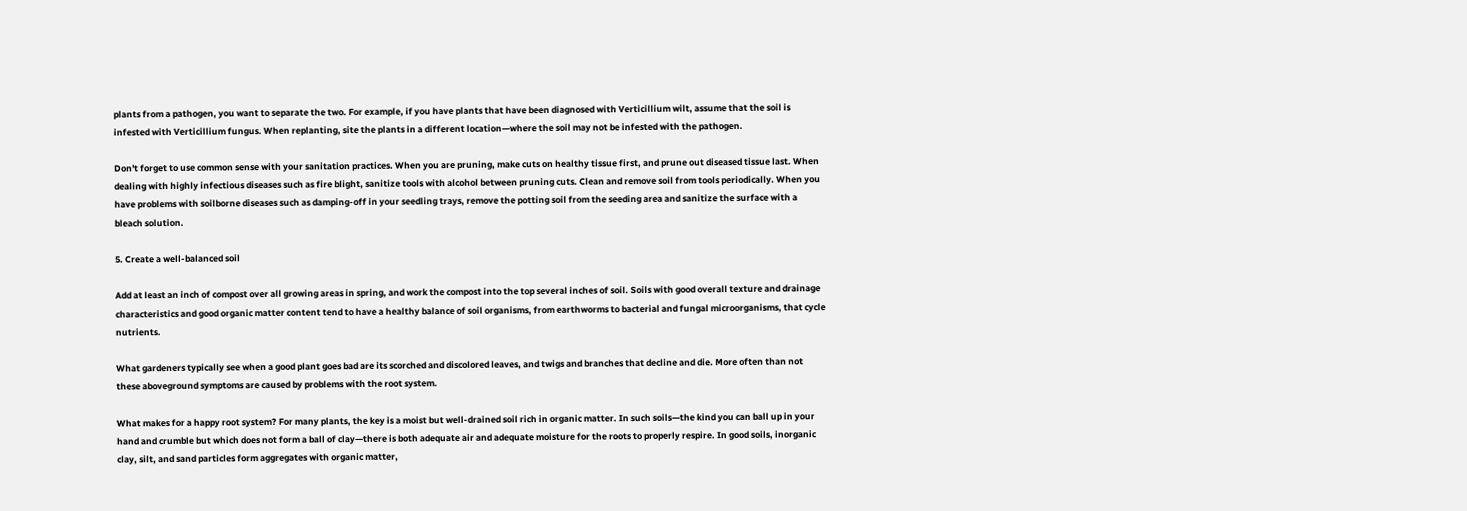plants from a pathogen, you want to separate the two. For example, if you have plants that have been diagnosed with Verticillium wilt, assume that the soil is infested with Verticillium fungus. When replanting, site the plants in a different location—where the soil may not be infested with the pathogen.

Don't forget to use common sense with your sanitation practices. When you are pruning, make cuts on healthy tissue first, and prune out diseased tissue last. When dealing with highly infectious diseases such as fire blight, sanitize tools with alcohol between pruning cuts. Clean and remove soil from tools periodically. When you have problems with soilborne diseases such as damping-off in your seedling trays, remove the potting soil from the seeding area and sanitize the surface with a bleach solution.

5. Create a well-balanced soil

Add at least an inch of compost over all growing areas in spring, and work the compost into the top several inches of soil. Soils with good overall texture and drainage characteristics and good organic matter content tend to have a healthy balance of soil organisms, from earthworms to bacterial and fungal microorganisms, that cycle nutrients.

What gardeners typically see when a good plant goes bad are its scorched and discolored leaves, and twigs and branches that decline and die. More often than not these aboveground symptoms are caused by problems with the root system.

What makes for a happy root system? For many plants, the key is a moist but well-drained soil rich in organic matter. In such soils—the kind you can ball up in your hand and crumble but which does not form a ball of clay—there is both adequate air and adequate moisture for the roots to properly respire. In good soils, inorganic clay, silt, and sand particles form aggregates with organic matter,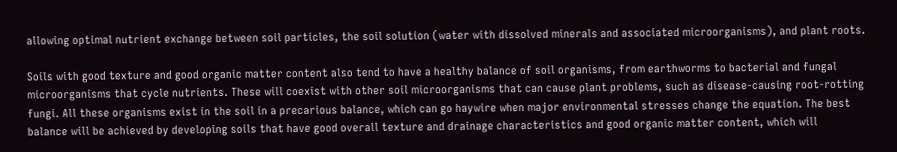allowing optimal nutrient exchange between soil particles, the soil solution (water with dissolved minerals and associated microorganisms), and plant roots.

Soils with good texture and good organic matter content also tend to have a healthy balance of soil organisms, from earthworms to bacterial and fungal microorganisms that cycle nutrients. These will coexist with other soil microorganisms that can cause plant problems, such as disease-causing root-rotting fungi. All these organisms exist in the soil in a precarious balance, which can go haywire when major environmental stresses change the equation. The best balance will be achieved by developing soils that have good overall texture and drainage characteristics and good organic matter content, which will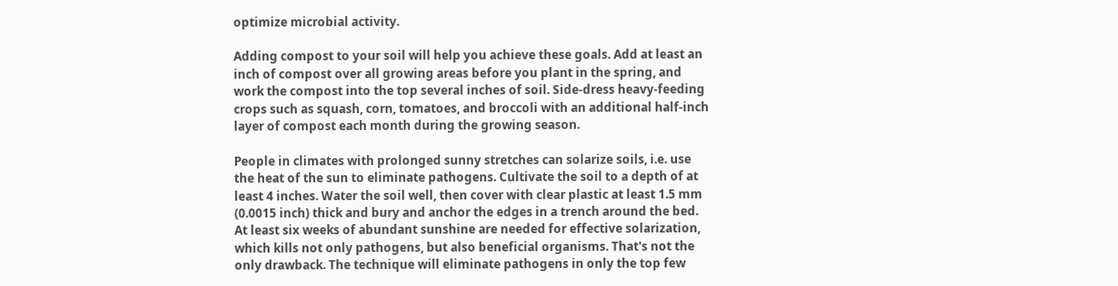optimize microbial activity.

Adding compost to your soil will help you achieve these goals. Add at least an inch of compost over all growing areas before you plant in the spring, and work the compost into the top several inches of soil. Side-dress heavy-feeding crops such as squash, corn, tomatoes, and broccoli with an additional half-inch layer of compost each month during the growing season.

People in climates with prolonged sunny stretches can solarize soils, i.e. use the heat of the sun to eliminate pathogens. Cultivate the soil to a depth of at least 4 inches. Water the soil well, then cover with clear plastic at least 1.5 mm (0.0015 inch) thick and bury and anchor the edges in a trench around the bed. At least six weeks of abundant sunshine are needed for effective solarization, which kills not only pathogens, but also beneficial organisms. That's not the only drawback. The technique will eliminate pathogens in only the top few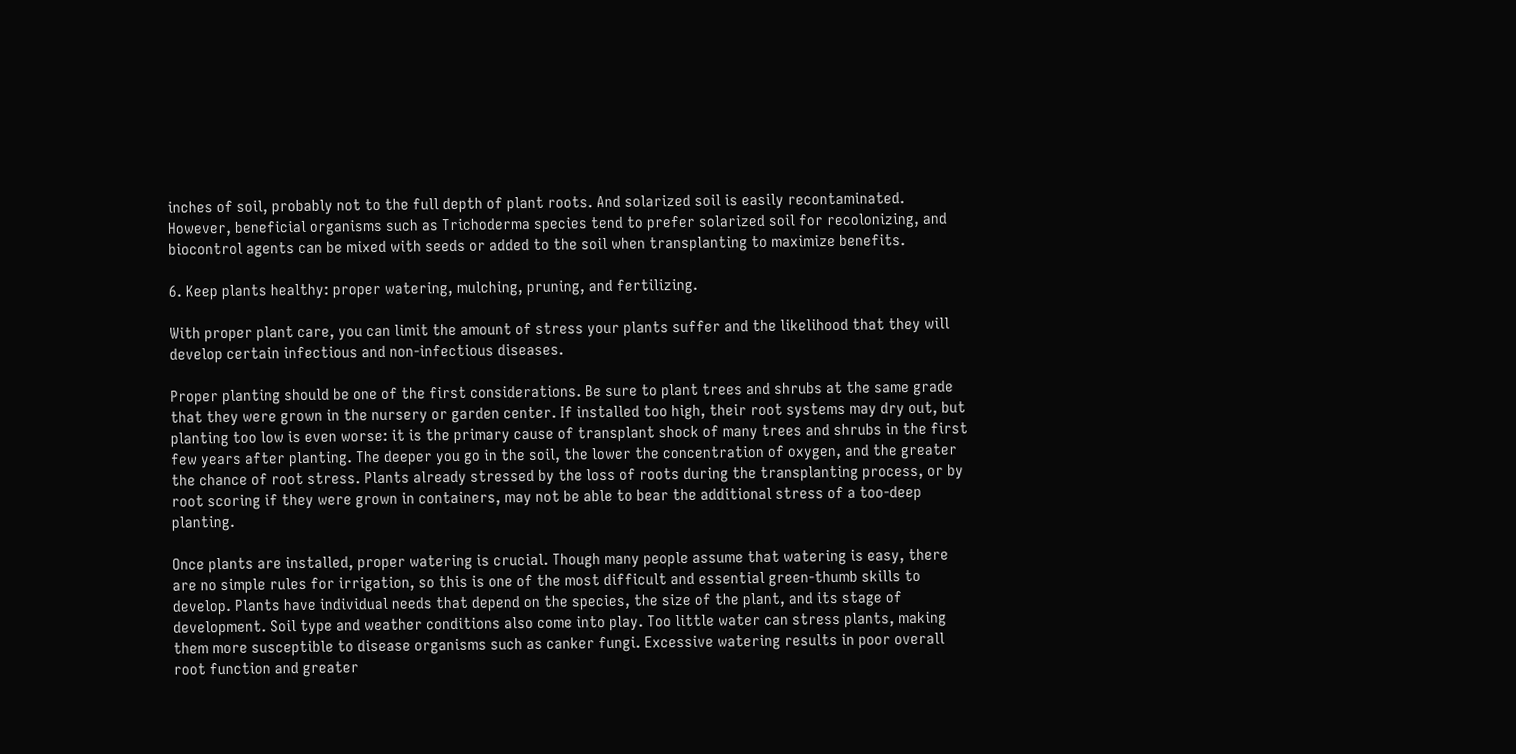inches of soil, probably not to the full depth of plant roots. And solarized soil is easily recontaminated. However, beneficial organisms such as Trichoderma species tend to prefer solarized soil for recolonizing, and biocontrol agents can be mixed with seeds or added to the soil when transplanting to maximize benefits.

6. Keep plants healthy: proper watering, mulching, pruning, and fertilizing.

With proper plant care, you can limit the amount of stress your plants suffer and the likelihood that they will develop certain infectious and non-infectious diseases.

Proper planting should be one of the first considerations. Be sure to plant trees and shrubs at the same grade that they were grown in the nursery or garden center. If installed too high, their root systems may dry out, but planting too low is even worse: it is the primary cause of transplant shock of many trees and shrubs in the first few years after planting. The deeper you go in the soil, the lower the concentration of oxygen, and the greater the chance of root stress. Plants already stressed by the loss of roots during the transplanting process, or by root scoring if they were grown in containers, may not be able to bear the additional stress of a too-deep planting.

Once plants are installed, proper watering is crucial. Though many people assume that watering is easy, there are no simple rules for irrigation, so this is one of the most difficult and essential green-thumb skills to develop. Plants have individual needs that depend on the species, the size of the plant, and its stage of development. Soil type and weather conditions also come into play. Too little water can stress plants, making them more susceptible to disease organisms such as canker fungi. Excessive watering results in poor overall root function and greater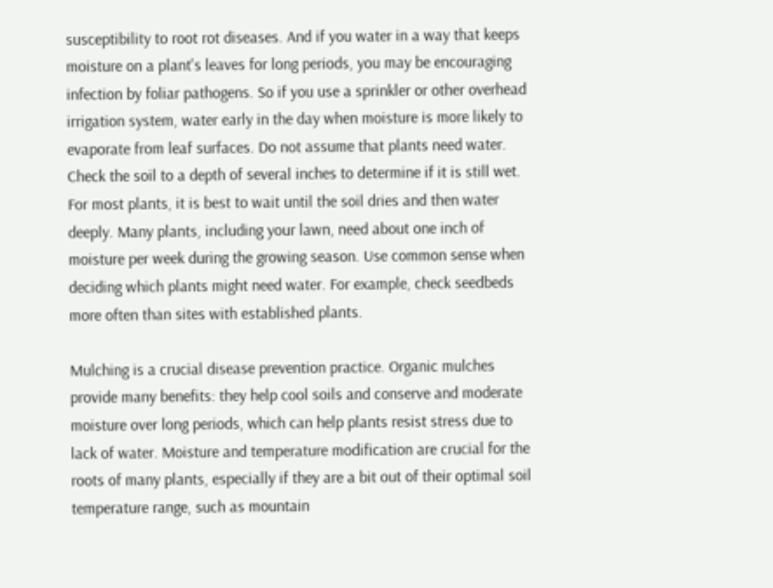susceptibility to root rot diseases. And if you water in a way that keeps moisture on a plant's leaves for long periods, you may be encouraging infection by foliar pathogens. So if you use a sprinkler or other overhead irrigation system, water early in the day when moisture is more likely to evaporate from leaf surfaces. Do not assume that plants need water. Check the soil to a depth of several inches to determine if it is still wet. For most plants, it is best to wait until the soil dries and then water deeply. Many plants, including your lawn, need about one inch of moisture per week during the growing season. Use common sense when deciding which plants might need water. For example, check seedbeds more often than sites with established plants.

Mulching is a crucial disease prevention practice. Organic mulches provide many benefits: they help cool soils and conserve and moderate moisture over long periods, which can help plants resist stress due to lack of water. Moisture and temperature modification are crucial for the roots of many plants, especially if they are a bit out of their optimal soil temperature range, such as mountain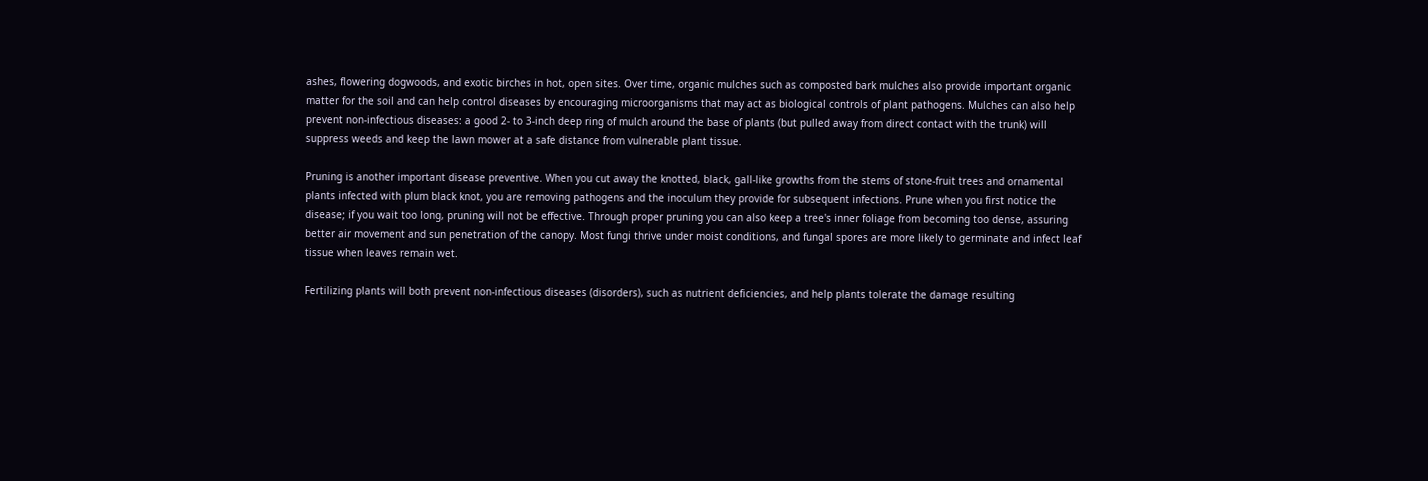ashes, flowering dogwoods, and exotic birches in hot, open sites. Over time, organic mulches such as composted bark mulches also provide important organic matter for the soil and can help control diseases by encouraging microorganisms that may act as biological controls of plant pathogens. Mulches can also help prevent non-infectious diseases: a good 2- to 3-inch deep ring of mulch around the base of plants (but pulled away from direct contact with the trunk) will suppress weeds and keep the lawn mower at a safe distance from vulnerable plant tissue.

Pruning is another important disease preventive. When you cut away the knotted, black, gall-like growths from the stems of stone-fruit trees and ornamental plants infected with plum black knot, you are removing pathogens and the inoculum they provide for subsequent infections. Prune when you first notice the disease; if you wait too long, pruning will not be effective. Through proper pruning you can also keep a tree's inner foliage from becoming too dense, assuring better air movement and sun penetration of the canopy. Most fungi thrive under moist conditions, and fungal spores are more likely to germinate and infect leaf tissue when leaves remain wet.

Fertilizing plants will both prevent non-infectious diseases (disorders), such as nutrient deficiencies, and help plants tolerate the damage resulting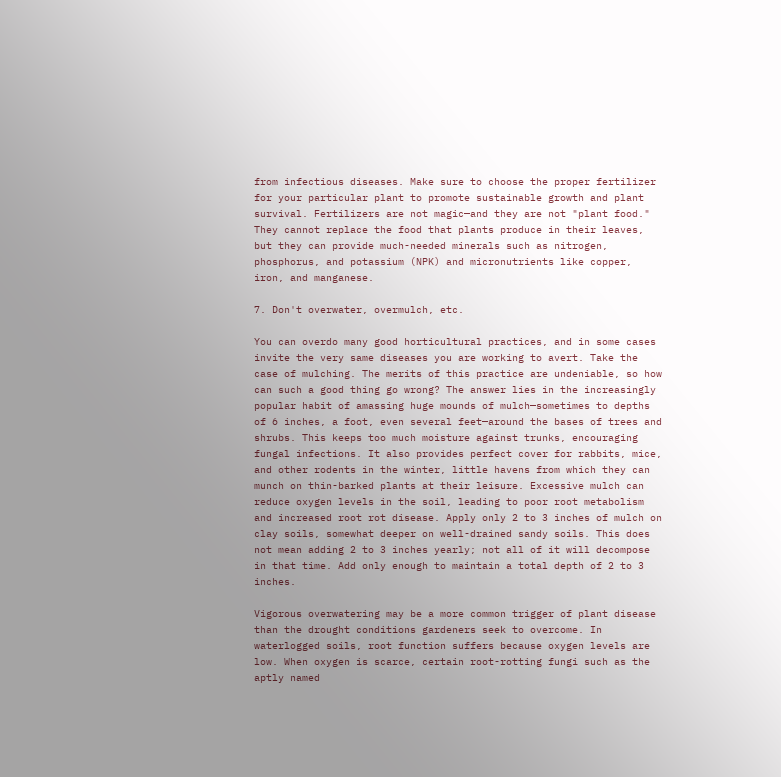from infectious diseases. Make sure to choose the proper fertilizer for your particular plant to promote sustainable growth and plant survival. Fertilizers are not magic—and they are not "plant food." They cannot replace the food that plants produce in their leaves, but they can provide much-needed minerals such as nitrogen, phosphorus, and potassium (NPK) and micronutrients like copper, iron, and manganese.

7. Don't overwater, overmulch, etc.

You can overdo many good horticultural practices, and in some cases invite the very same diseases you are working to avert. Take the case of mulching. The merits of this practice are undeniable, so how can such a good thing go wrong? The answer lies in the increasingly popular habit of amassing huge mounds of mulch—sometimes to depths of 6 inches, a foot, even several feet—around the bases of trees and shrubs. This keeps too much moisture against trunks, encouraging fungal infections. It also provides perfect cover for rabbits, mice, and other rodents in the winter, little havens from which they can munch on thin-barked plants at their leisure. Excessive mulch can reduce oxygen levels in the soil, leading to poor root metabolism and increased root rot disease. Apply only 2 to 3 inches of mulch on clay soils, somewhat deeper on well-drained sandy soils. This does not mean adding 2 to 3 inches yearly; not all of it will decompose in that time. Add only enough to maintain a total depth of 2 to 3 inches.

Vigorous overwatering may be a more common trigger of plant disease than the drought conditions gardeners seek to overcome. In waterlogged soils, root function suffers because oxygen levels are low. When oxygen is scarce, certain root-rotting fungi such as the aptly named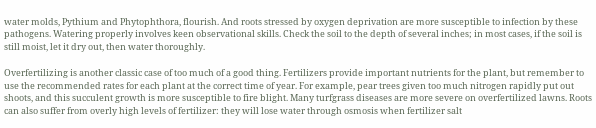water molds, Pythium and Phytophthora, flourish. And roots stressed by oxygen deprivation are more susceptible to infection by these pathogens. Watering properly involves keen observational skills. Check the soil to the depth of several inches; in most cases, if the soil is still moist, let it dry out, then water thoroughly.

Overfertilizing is another classic case of too much of a good thing. Fertilizers provide important nutrients for the plant, but remember to use the recommended rates for each plant at the correct time of year. For example, pear trees given too much nitrogen rapidly put out shoots, and this succulent growth is more susceptible to fire blight. Many turfgrass diseases are more severe on overfertilized lawns. Roots can also suffer from overly high levels of fertilizer: they will lose water through osmosis when fertilizer salt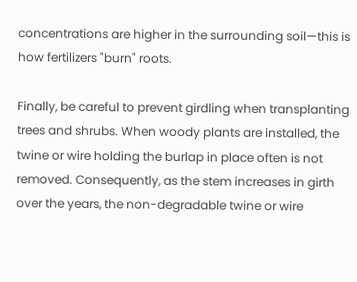concentrations are higher in the surrounding soil—this is how fertilizers "burn" roots.

Finally, be careful to prevent girdling when transplanting trees and shrubs. When woody plants are installed, the twine or wire holding the burlap in place often is not removed. Consequently, as the stem increases in girth over the years, the non-degradable twine or wire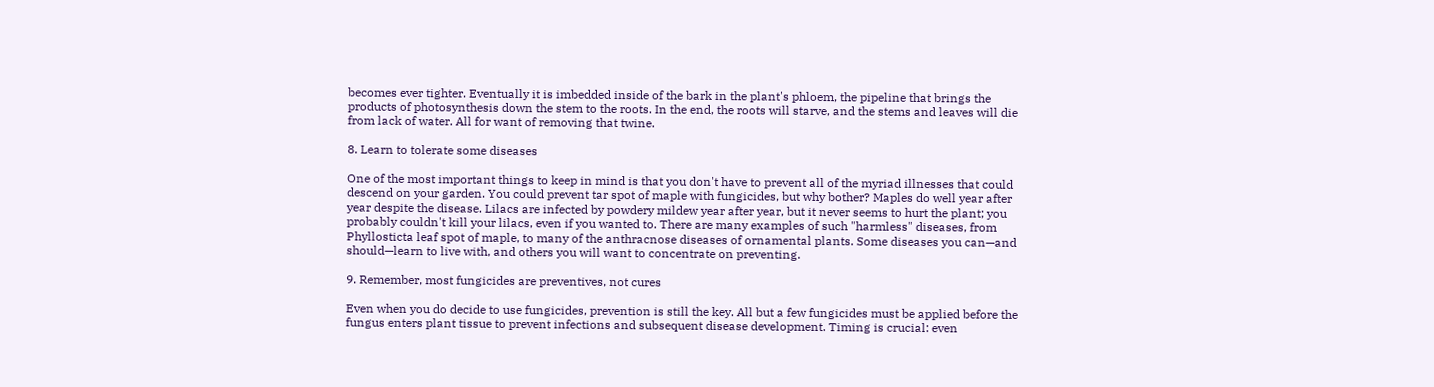becomes ever tighter. Eventually it is imbedded inside of the bark in the plant's phloem, the pipeline that brings the products of photosynthesis down the stem to the roots. In the end, the roots will starve, and the stems and leaves will die from lack of water. All for want of removing that twine.

8. Learn to tolerate some diseases

One of the most important things to keep in mind is that you don't have to prevent all of the myriad illnesses that could descend on your garden. You could prevent tar spot of maple with fungicides, but why bother? Maples do well year after year despite the disease. Lilacs are infected by powdery mildew year after year, but it never seems to hurt the plant; you probably couldn't kill your lilacs, even if you wanted to. There are many examples of such "harmless" diseases, from Phyllosticta leaf spot of maple, to many of the anthracnose diseases of ornamental plants. Some diseases you can—and should—learn to live with, and others you will want to concentrate on preventing.

9. Remember, most fungicides are preventives, not cures

Even when you do decide to use fungicides, prevention is still the key. All but a few fungicides must be applied before the fungus enters plant tissue to prevent infections and subsequent disease development. Timing is crucial: even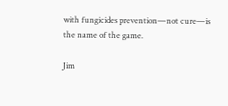with fungicides prevention—not cure—is the name of the game.

Jim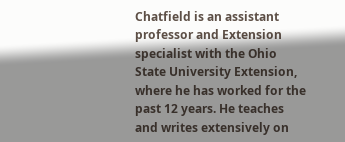Chatfield is an assistant professor and Extension specialist with the Ohio State University Extension, where he has worked for the past 12 years. He teaches and writes extensively on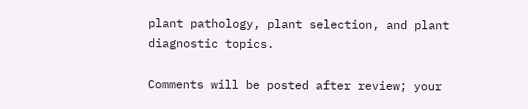plant pathology, plant selection, and plant diagnostic topics.

Comments will be posted after review; your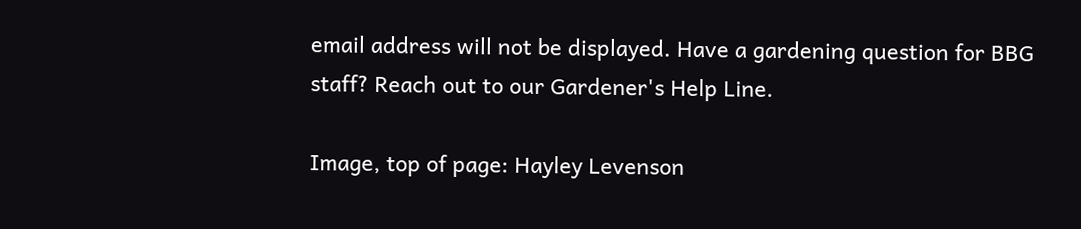email address will not be displayed. Have a gardening question for BBG staff? Reach out to our Gardener's Help Line.

Image, top of page: Hayley Levenson